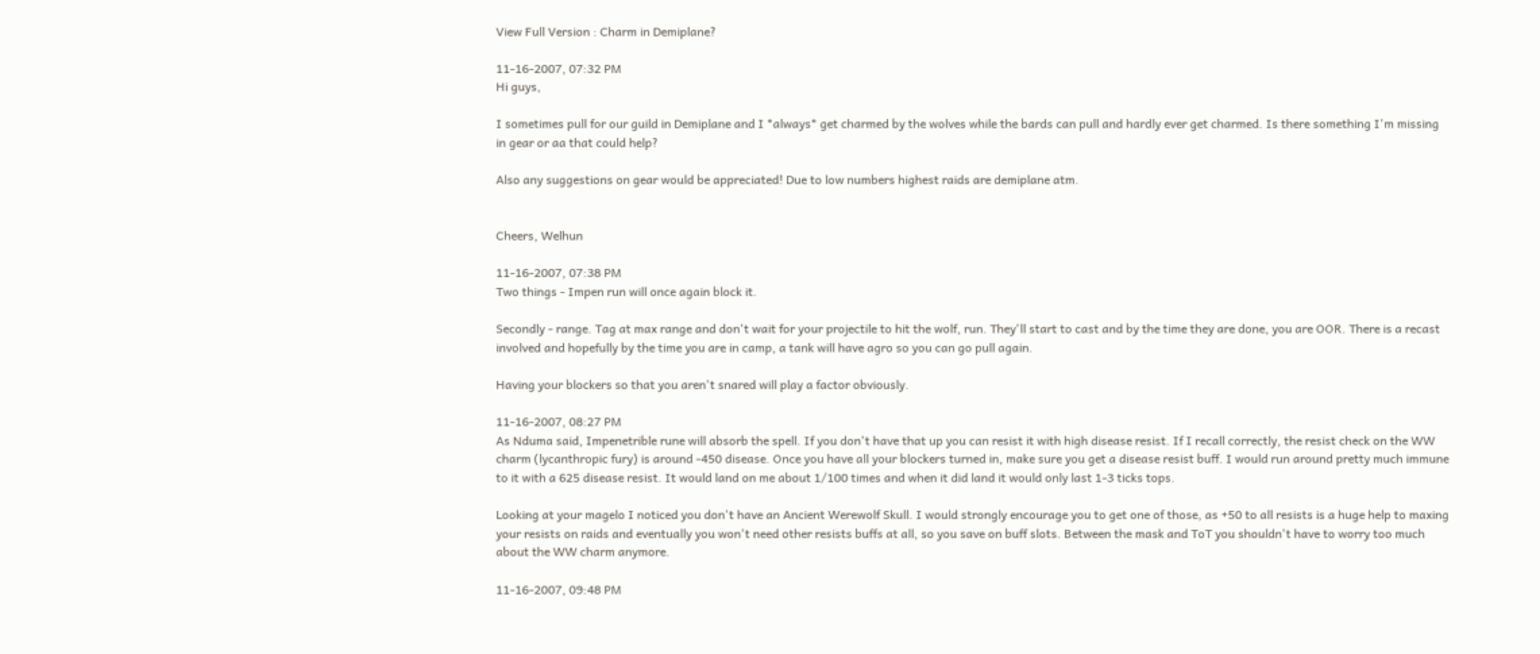View Full Version : Charm in Demiplane?

11-16-2007, 07:32 PM
Hi guys,

I sometimes pull for our guild in Demiplane and I *always* get charmed by the wolves while the bards can pull and hardly ever get charmed. Is there something I'm missing in gear or aa that could help?

Also any suggestions on gear would be appreciated! Due to low numbers highest raids are demiplane atm.


Cheers, Welhun

11-16-2007, 07:38 PM
Two things - Impen run will once again block it.

Secondly - range. Tag at max range and don't wait for your projectile to hit the wolf, run. They'll start to cast and by the time they are done, you are OOR. There is a recast involved and hopefully by the time you are in camp, a tank will have agro so you can go pull again.

Having your blockers so that you aren't snared will play a factor obviously.

11-16-2007, 08:27 PM
As Nduma said, Impenetrible rune will absorb the spell. If you don't have that up you can resist it with high disease resist. If I recall correctly, the resist check on the WW charm (lycanthropic fury) is around -450 disease. Once you have all your blockers turned in, make sure you get a disease resist buff. I would run around pretty much immune to it with a 625 disease resist. It would land on me about 1/100 times and when it did land it would only last 1-3 ticks tops.

Looking at your magelo I noticed you don't have an Ancient Werewolf Skull. I would strongly encourage you to get one of those, as +50 to all resists is a huge help to maxing your resists on raids and eventually you won't need other resists buffs at all, so you save on buff slots. Between the mask and ToT you shouldn't have to worry too much about the WW charm anymore.

11-16-2007, 09:48 PM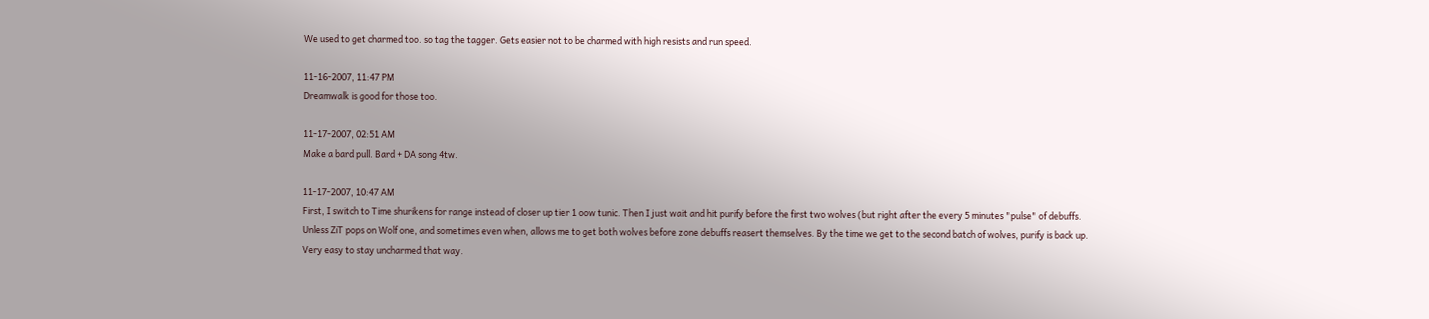We used to get charmed too. so tag the tagger. Gets easier not to be charmed with high resists and run speed.

11-16-2007, 11:47 PM
Dreamwalk is good for those too.

11-17-2007, 02:51 AM
Make a bard pull. Bard + DA song 4tw.

11-17-2007, 10:47 AM
First, I switch to Time shurikens for range instead of closer up tier 1 oow tunic. Then I just wait and hit purify before the first two wolves (but right after the every 5 minutes "pulse" of debuffs. Unless ZiT pops on Wolf one, and sometimes even when, allows me to get both wolves before zone debuffs reasert themselves. By the time we get to the second batch of wolves, purify is back up. Very easy to stay uncharmed that way.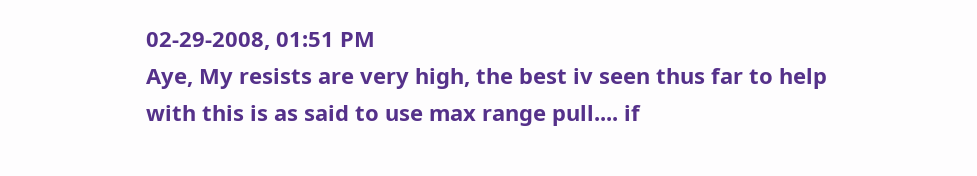02-29-2008, 01:51 PM
Aye, My resists are very high, the best iv seen thus far to help with this is as said to use max range pull.... if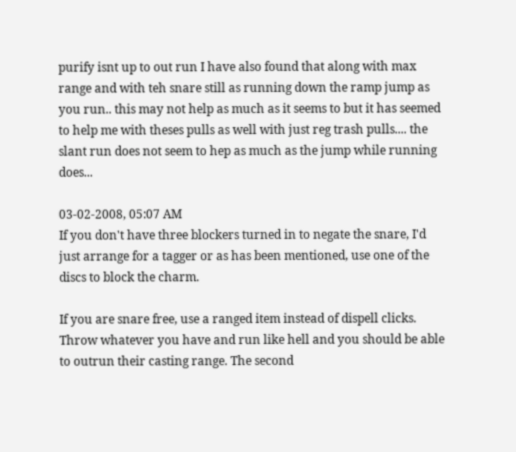purify isnt up to out run I have also found that along with max range and with teh snare still as running down the ramp jump as you run.. this may not help as much as it seems to but it has seemed to help me with theses pulls as well with just reg trash pulls.... the slant run does not seem to hep as much as the jump while running does...

03-02-2008, 05:07 AM
If you don't have three blockers turned in to negate the snare, I'd just arrange for a tagger or as has been mentioned, use one of the discs to block the charm.

If you are snare free, use a ranged item instead of dispell clicks. Throw whatever you have and run like hell and you should be able to outrun their casting range. The second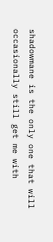shadowmane is the only one that will occasionally still get me with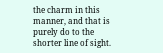the charm in this manner, and that is purely do to the shorter line of sight.